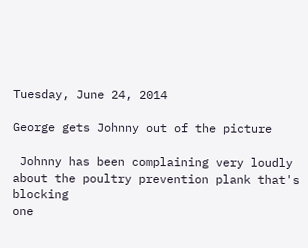Tuesday, June 24, 2014

George gets Johnny out of the picture

 Johnny has been complaining very loudly about the poultry prevention plank that's blocking
one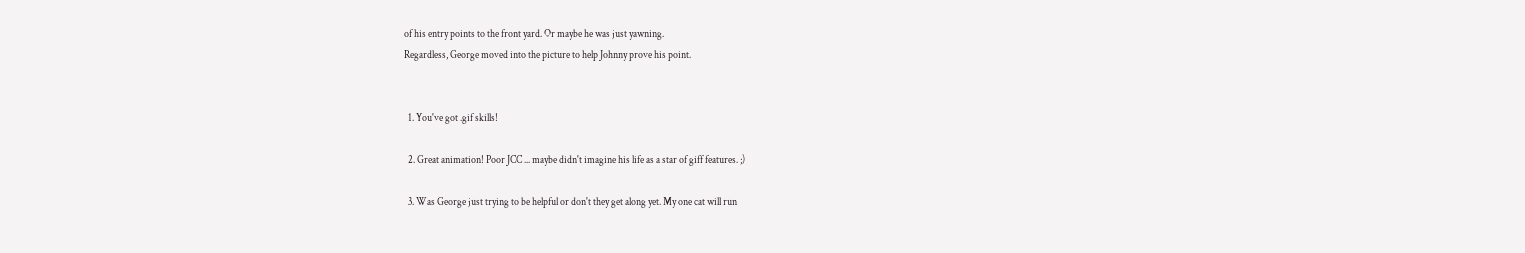of his entry points to the front yard. Or maybe he was just yawning.
Regardless, George moved into the picture to help Johnny prove his point.


  1. You've got .gif skills!

  2. Great animation! Poor JCC ... maybe didn't imagine his life as a star of giff features. ;)

  3. Was George just trying to be helpful or don't they get along yet. My one cat will run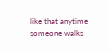like that anytime someone walks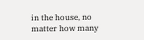in the house, no matter how many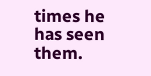times he has seen them.